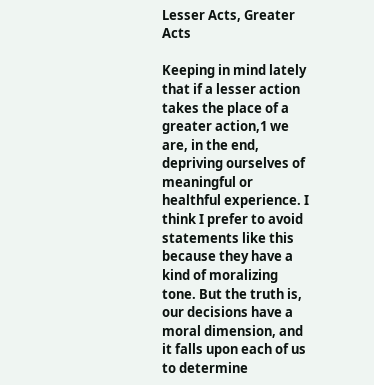Lesser Acts, Greater Acts

Keeping in mind lately that if a lesser action takes the place of a greater action,1 we are, in the end, depriving ourselves of meaningful or healthful experience. I think I prefer to avoid statements like this because they have a kind of moralizing tone. But the truth is, our decisions have a moral dimension, and it falls upon each of us to determine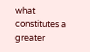what constitutes a greater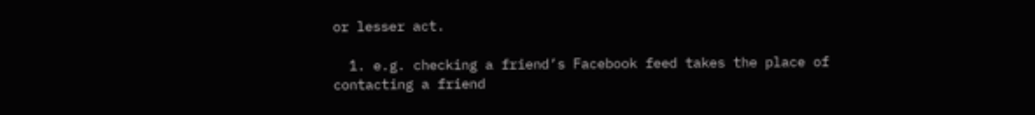or lesser act.

  1. e.g. checking a friend’s Facebook feed takes the place of contacting a friend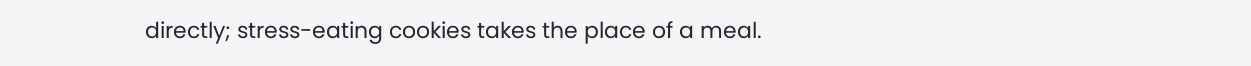directly; stress-eating cookies takes the place of a meal.